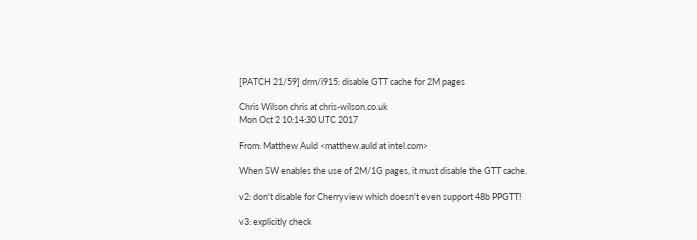[PATCH 21/59] drm/i915: disable GTT cache for 2M pages

Chris Wilson chris at chris-wilson.co.uk
Mon Oct 2 10:14:30 UTC 2017

From: Matthew Auld <matthew.auld at intel.com>

When SW enables the use of 2M/1G pages, it must disable the GTT cache.

v2: don't disable for Cherryview which doesn't even support 48b PPGTT!

v3: explicitly check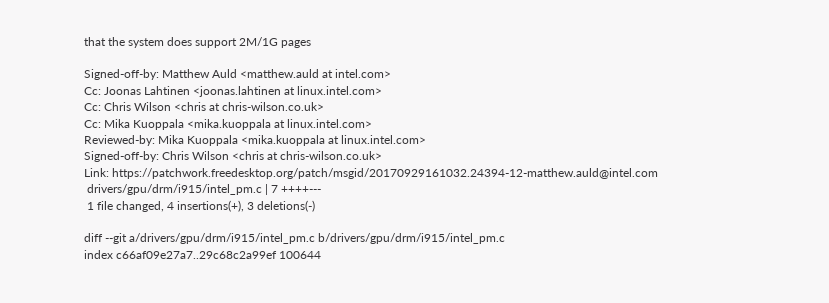that the system does support 2M/1G pages

Signed-off-by: Matthew Auld <matthew.auld at intel.com>
Cc: Joonas Lahtinen <joonas.lahtinen at linux.intel.com>
Cc: Chris Wilson <chris at chris-wilson.co.uk>
Cc: Mika Kuoppala <mika.kuoppala at linux.intel.com>
Reviewed-by: Mika Kuoppala <mika.kuoppala at linux.intel.com>
Signed-off-by: Chris Wilson <chris at chris-wilson.co.uk>
Link: https://patchwork.freedesktop.org/patch/msgid/20170929161032.24394-12-matthew.auld@intel.com
 drivers/gpu/drm/i915/intel_pm.c | 7 ++++---
 1 file changed, 4 insertions(+), 3 deletions(-)

diff --git a/drivers/gpu/drm/i915/intel_pm.c b/drivers/gpu/drm/i915/intel_pm.c
index c66af09e27a7..29c68c2a99ef 100644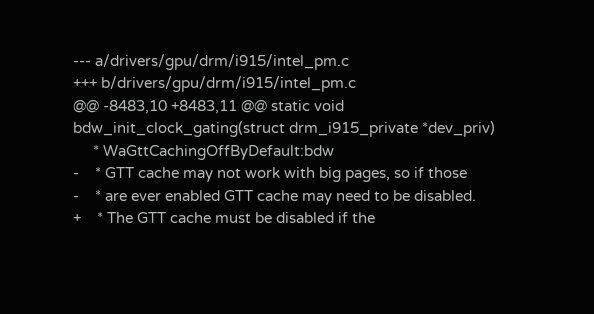--- a/drivers/gpu/drm/i915/intel_pm.c
+++ b/drivers/gpu/drm/i915/intel_pm.c
@@ -8483,10 +8483,11 @@ static void bdw_init_clock_gating(struct drm_i915_private *dev_priv)
     * WaGttCachingOffByDefault:bdw
-    * GTT cache may not work with big pages, so if those
-    * are ever enabled GTT cache may need to be disabled.
+    * The GTT cache must be disabled if the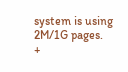system is using 2M/1G pages.
+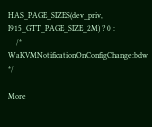HAS_PAGE_SIZES(dev_priv, I915_GTT_PAGE_SIZE_2M) ? 0 :
    /* WaKVMNotificationOnConfigChange:bdw */

More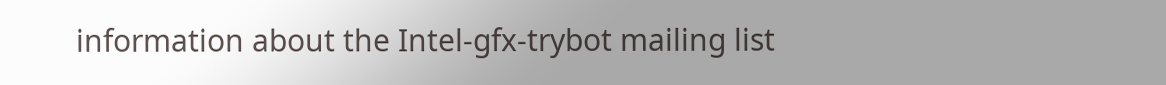information about the Intel-gfx-trybot mailing list